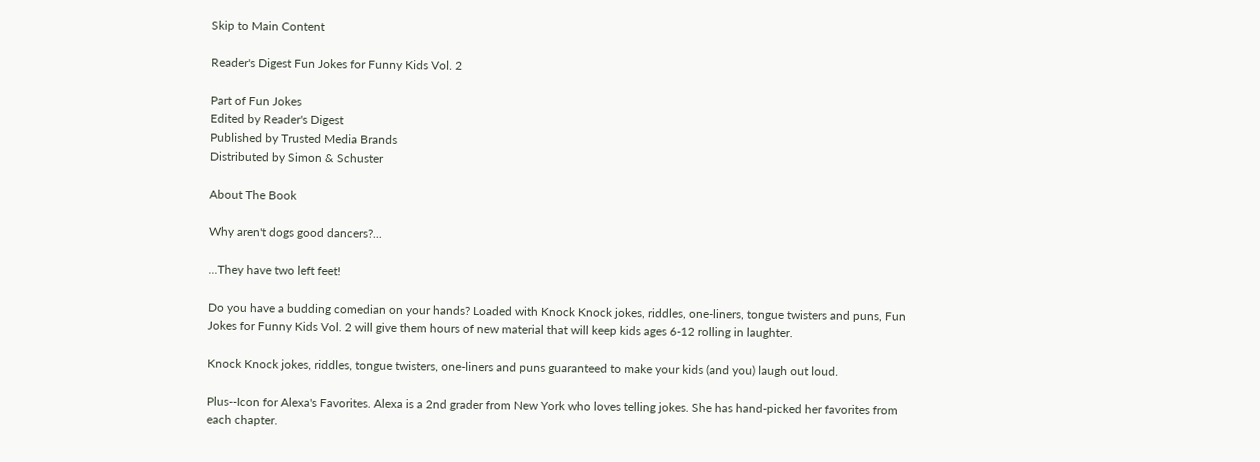Skip to Main Content

Reader's Digest Fun Jokes for Funny Kids Vol. 2

Part of Fun Jokes
Edited by Reader's Digest
Published by Trusted Media Brands
Distributed by Simon & Schuster

About The Book

Why aren't dogs good dancers?...

...They have two left feet!

Do you have a budding comedian on your hands? Loaded with Knock Knock jokes, riddles, one-liners, tongue twisters and puns, Fun Jokes for Funny Kids Vol. 2 will give them hours of new material that will keep kids ages 6-12 rolling in laughter.

Knock Knock jokes, riddles, tongue twisters, one-liners and puns guaranteed to make your kids (and you) laugh out loud.

Plus--Icon for Alexa's Favorites. Alexa is a 2nd grader from New York who loves telling jokes. She has hand-picked her favorites from each chapter.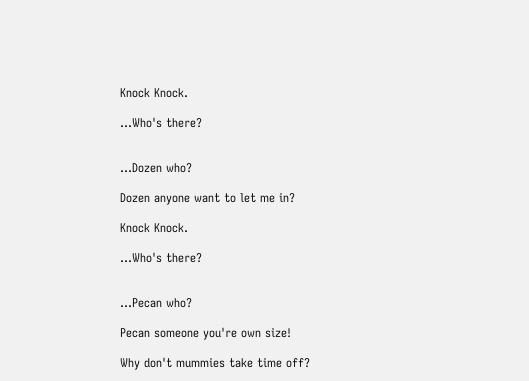Knock Knock.

...Who's there?


...Dozen who?

Dozen anyone want to let me in?

Knock Knock.

...Who's there?


...Pecan who?

Pecan someone you're own size!

Why don't mummies take time off?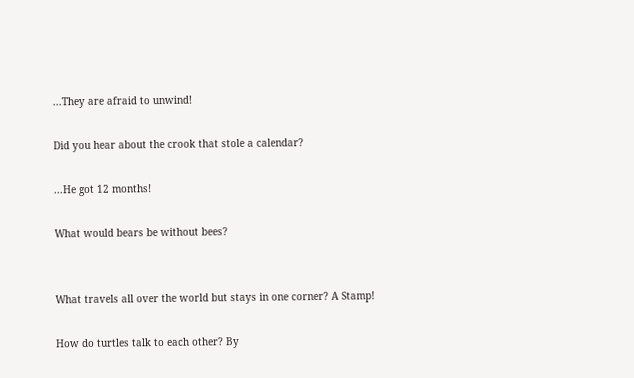...They are afraid to unwind!

Did you hear about the crook that stole a calendar?

...He got 12 months!

What would bears be without bees?


What travels all over the world but stays in one corner? A Stamp!

How do turtles talk to each other? By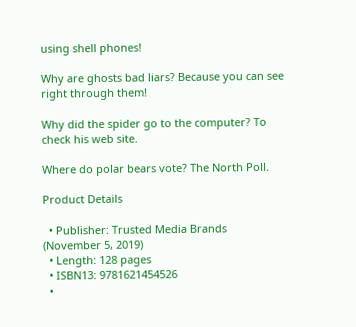using shell phones!

Why are ghosts bad liars? Because you can see right through them!

Why did the spider go to the computer? To check his web site.

Where do polar bears vote? The North Poll.

Product Details

  • Publisher: Trusted Media Brands (November 5, 2019)
  • Length: 128 pages
  • ISBN13: 9781621454526
  •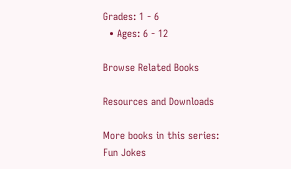Grades: 1 - 6
  • Ages: 6 - 12

Browse Related Books

Resources and Downloads

More books in this series: Fun Jokes